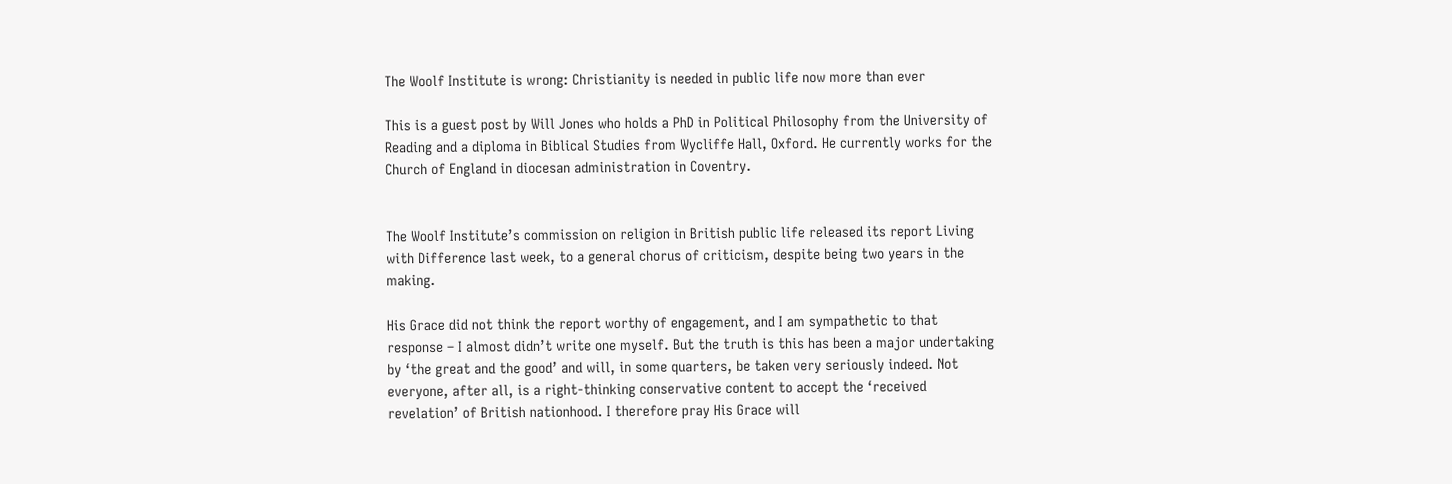The Woolf Institute is wrong: Christianity is needed in public life now more than ever

This is a guest post by Will Jones who holds a PhD in Political Philosophy from the University of Reading and a diploma in Biblical Studies from Wycliffe Hall, Oxford. He currently works for the Church of England in diocesan administration in Coventry.


The Woolf Institute’s commission on religion in British public life released its report Living with Difference last week, to a general chorus of criticism, despite being two years in the making.

His Grace did not think the report worthy of engagement, and I am sympathetic to that response – I almost didn’t write one myself. But the truth is this has been a major undertaking by ‘the great and the good’ and will, in some quarters, be taken very seriously indeed. Not everyone, after all, is a right-thinking conservative content to accept the ‘received revelation’ of British nationhood. I therefore pray His Grace will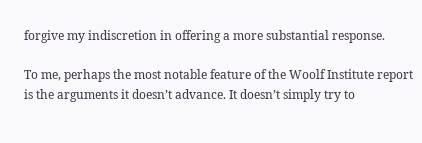forgive my indiscretion in offering a more substantial response.

To me, perhaps the most notable feature of the Woolf Institute report is the arguments it doesn’t advance. It doesn’t simply try to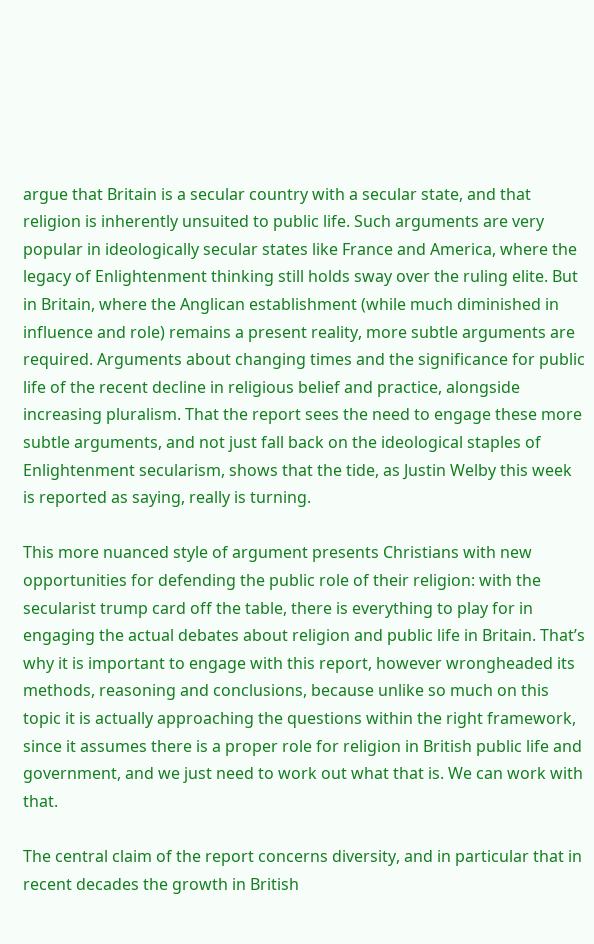argue that Britain is a secular country with a secular state, and that religion is inherently unsuited to public life. Such arguments are very popular in ideologically secular states like France and America, where the legacy of Enlightenment thinking still holds sway over the ruling elite. But in Britain, where the Anglican establishment (while much diminished in influence and role) remains a present reality, more subtle arguments are required. Arguments about changing times and the significance for public life of the recent decline in religious belief and practice, alongside increasing pluralism. That the report sees the need to engage these more subtle arguments, and not just fall back on the ideological staples of Enlightenment secularism, shows that the tide, as Justin Welby this week is reported as saying, really is turning.

This more nuanced style of argument presents Christians with new opportunities for defending the public role of their religion: with the secularist trump card off the table, there is everything to play for in engaging the actual debates about religion and public life in Britain. That’s why it is important to engage with this report, however wrongheaded its methods, reasoning and conclusions, because unlike so much on this topic it is actually approaching the questions within the right framework, since it assumes there is a proper role for religion in British public life and government, and we just need to work out what that is. We can work with that.

The central claim of the report concerns diversity, and in particular that in recent decades the growth in British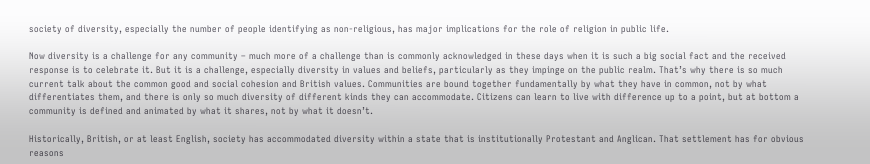society of diversity, especially the number of people identifying as non-religious, has major implications for the role of religion in public life.

Now diversity is a challenge for any community – much more of a challenge than is commonly acknowledged in these days when it is such a big social fact and the received response is to celebrate it. But it is a challenge, especially diversity in values and beliefs, particularly as they impinge on the public realm. That’s why there is so much current talk about the common good and social cohesion and British values. Communities are bound together fundamentally by what they have in common, not by what differentiates them, and there is only so much diversity of different kinds they can accommodate. Citizens can learn to live with difference up to a point, but at bottom a community is defined and animated by what it shares, not by what it doesn’t.

Historically, British, or at least English, society has accommodated diversity within a state that is institutionally Protestant and Anglican. That settlement has for obvious reasons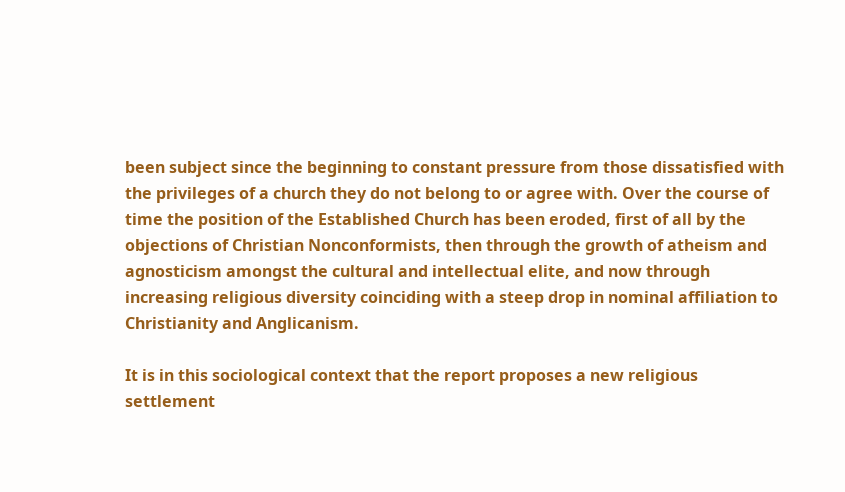been subject since the beginning to constant pressure from those dissatisfied with the privileges of a church they do not belong to or agree with. Over the course of time the position of the Established Church has been eroded, first of all by the objections of Christian Nonconformists, then through the growth of atheism and agnosticism amongst the cultural and intellectual elite, and now through increasing religious diversity coinciding with a steep drop in nominal affiliation to Christianity and Anglicanism.

It is in this sociological context that the report proposes a new religious settlement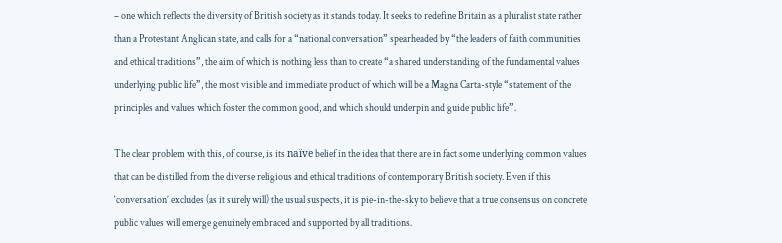– one which reflects the diversity of British society as it stands today. It seeks to redefine Britain as a pluralist state rather than a Protestant Anglican state, and calls for a “national conversation” spearheaded by “the leaders of faith communities and ethical traditions”, the aim of which is nothing less than to create “a shared understanding of the fundamental values underlying public life”, the most visible and immediate product of which will be a Magna Carta-style “statement of the principles and values which foster the common good, and which should underpin and guide public life”.

The clear problem with this, of course, is its naïve belief in the idea that there are in fact some underlying common values that can be distilled from the diverse religious and ethical traditions of contemporary British society. Even if this ‘conversation’ excludes (as it surely will) the usual suspects, it is pie-in-the-sky to believe that a true consensus on concrete public values will emerge genuinely embraced and supported by all traditions.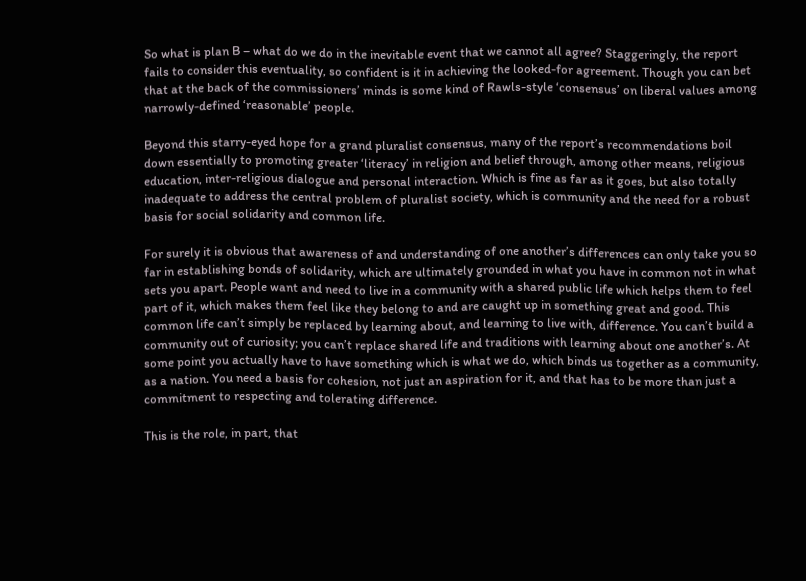So what is plan B – what do we do in the inevitable event that we cannot all agree? Staggeringly, the report fails to consider this eventuality, so confident is it in achieving the looked-for agreement. Though you can bet that at the back of the commissioners’ minds is some kind of Rawls-style ‘consensus’ on liberal values among narrowly-defined ‘reasonable’ people.

Beyond this starry-eyed hope for a grand pluralist consensus, many of the report’s recommendations boil down essentially to promoting greater ‘literacy’ in religion and belief through, among other means, religious education, inter-religious dialogue and personal interaction. Which is fine as far as it goes, but also totally inadequate to address the central problem of pluralist society, which is community and the need for a robust basis for social solidarity and common life.

For surely it is obvious that awareness of and understanding of one another’s differences can only take you so far in establishing bonds of solidarity, which are ultimately grounded in what you have in common not in what sets you apart. People want and need to live in a community with a shared public life which helps them to feel part of it, which makes them feel like they belong to and are caught up in something great and good. This common life can’t simply be replaced by learning about, and learning to live with, difference. You can’t build a community out of curiosity; you can’t replace shared life and traditions with learning about one another’s. At some point you actually have to have something which is what we do, which binds us together as a community, as a nation. You need a basis for cohesion, not just an aspiration for it, and that has to be more than just a commitment to respecting and tolerating difference.

This is the role, in part, that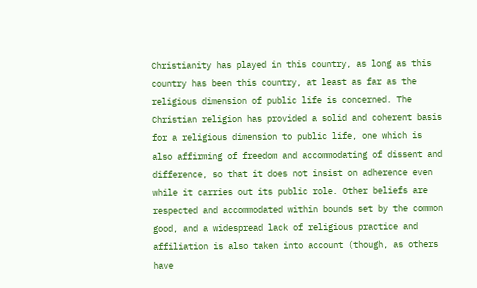Christianity has played in this country, as long as this country has been this country, at least as far as the religious dimension of public life is concerned. The Christian religion has provided a solid and coherent basis for a religious dimension to public life, one which is also affirming of freedom and accommodating of dissent and difference, so that it does not insist on adherence even while it carries out its public role. Other beliefs are respected and accommodated within bounds set by the common good, and a widespread lack of religious practice and affiliation is also taken into account (though, as others have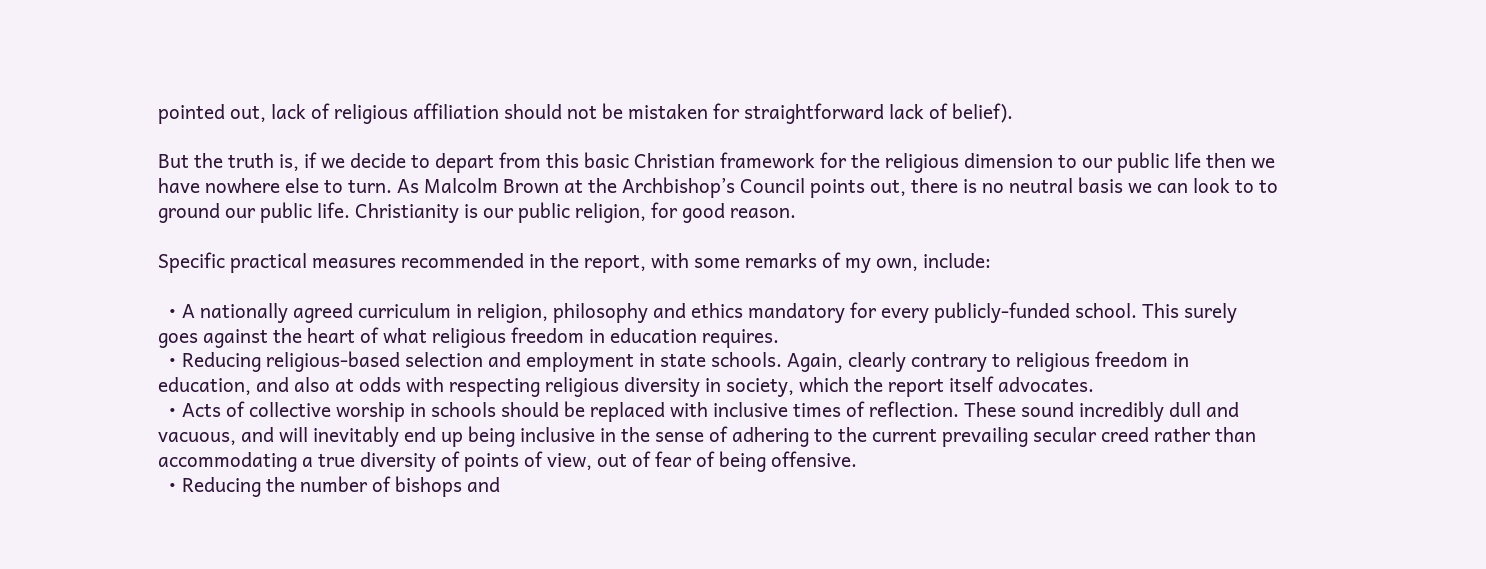pointed out, lack of religious affiliation should not be mistaken for straightforward lack of belief).

But the truth is, if we decide to depart from this basic Christian framework for the religious dimension to our public life then we have nowhere else to turn. As Malcolm Brown at the Archbishop’s Council points out, there is no neutral basis we can look to to ground our public life. Christianity is our public religion, for good reason.

Specific practical measures recommended in the report, with some remarks of my own, include:

  • A nationally agreed curriculum in religion, philosophy and ethics mandatory for every publicly-funded school. This surely goes against the heart of what religious freedom in education requires.
  • Reducing religious-based selection and employment in state schools. Again, clearly contrary to religious freedom in education, and also at odds with respecting religious diversity in society, which the report itself advocates.
  • Acts of collective worship in schools should be replaced with inclusive times of reflection. These sound incredibly dull and vacuous, and will inevitably end up being inclusive in the sense of adhering to the current prevailing secular creed rather than accommodating a true diversity of points of view, out of fear of being offensive.
  • Reducing the number of bishops and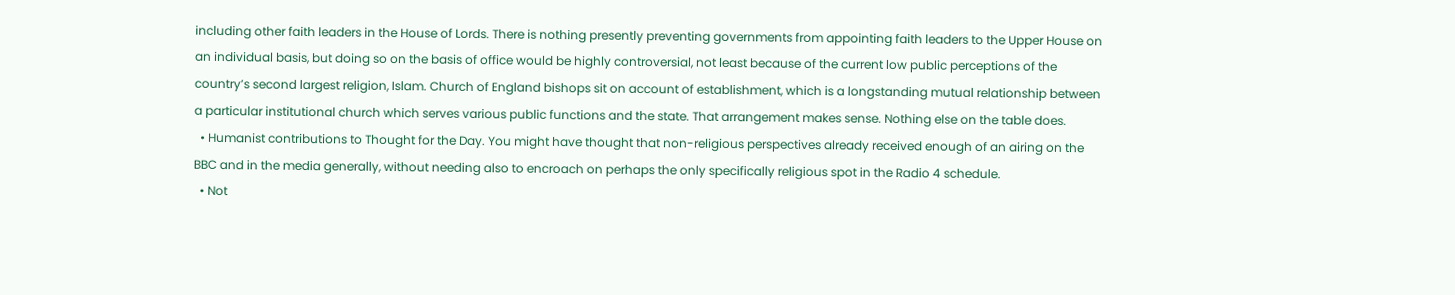including other faith leaders in the House of Lords. There is nothing presently preventing governments from appointing faith leaders to the Upper House on an individual basis, but doing so on the basis of office would be highly controversial, not least because of the current low public perceptions of the country’s second largest religion, Islam. Church of England bishops sit on account of establishment, which is a longstanding mutual relationship between a particular institutional church which serves various public functions and the state. That arrangement makes sense. Nothing else on the table does.
  • Humanist contributions to Thought for the Day. You might have thought that non-religious perspectives already received enough of an airing on the BBC and in the media generally, without needing also to encroach on perhaps the only specifically religious spot in the Radio 4 schedule.
  • Not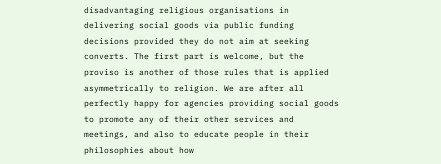disadvantaging religious organisations in delivering social goods via public funding decisions provided they do not aim at seeking converts. The first part is welcome, but the proviso is another of those rules that is applied asymmetrically to religion. We are after all perfectly happy for agencies providing social goods to promote any of their other services and meetings, and also to educate people in their philosophies about how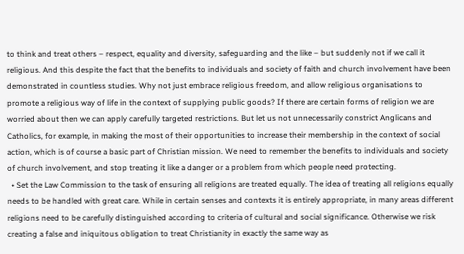to think and treat others – respect, equality and diversity, safeguarding and the like – but suddenly not if we call it religious. And this despite the fact that the benefits to individuals and society of faith and church involvement have been demonstrated in countless studies. Why not just embrace religious freedom, and allow religious organisations to promote a religious way of life in the context of supplying public goods? If there are certain forms of religion we are worried about then we can apply carefully targeted restrictions. But let us not unnecessarily constrict Anglicans and Catholics, for example, in making the most of their opportunities to increase their membership in the context of social action, which is of course a basic part of Christian mission. We need to remember the benefits to individuals and society of church involvement, and stop treating it like a danger or a problem from which people need protecting.
  • Set the Law Commission to the task of ensuring all religions are treated equally. The idea of treating all religions equally needs to be handled with great care. While in certain senses and contexts it is entirely appropriate, in many areas different religions need to be carefully distinguished according to criteria of cultural and social significance. Otherwise we risk creating a false and iniquitous obligation to treat Christianity in exactly the same way as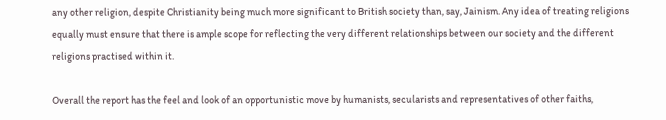any other religion, despite Christianity being much more significant to British society than, say, Jainism. Any idea of treating religions equally must ensure that there is ample scope for reflecting the very different relationships between our society and the different religions practised within it.

Overall the report has the feel and look of an opportunistic move by humanists, secularists and representatives of other faiths,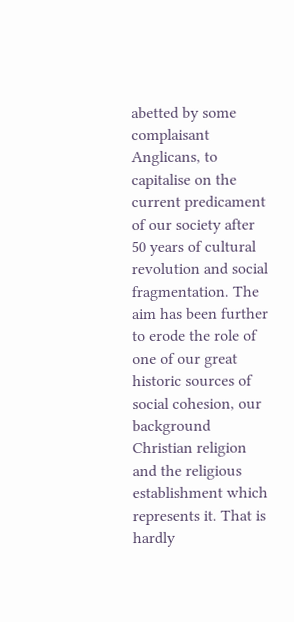abetted by some complaisant Anglicans, to capitalise on the current predicament of our society after 50 years of cultural revolution and social fragmentation. The aim has been further to erode the role of one of our great historic sources of social cohesion, our background Christian religion and the religious establishment which represents it. That is hardly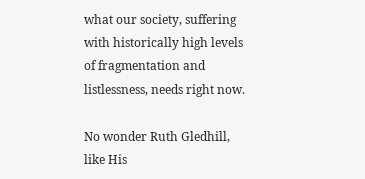what our society, suffering with historically high levels of fragmentation and listlessness, needs right now.

No wonder Ruth Gledhill, like His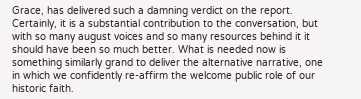Grace, has delivered such a damning verdict on the report. Certainly, it is a substantial contribution to the conversation, but with so many august voices and so many resources behind it it should have been so much better. What is needed now is something similarly grand to deliver the alternative narrative, one in which we confidently re-affirm the welcome public role of our historic faith.